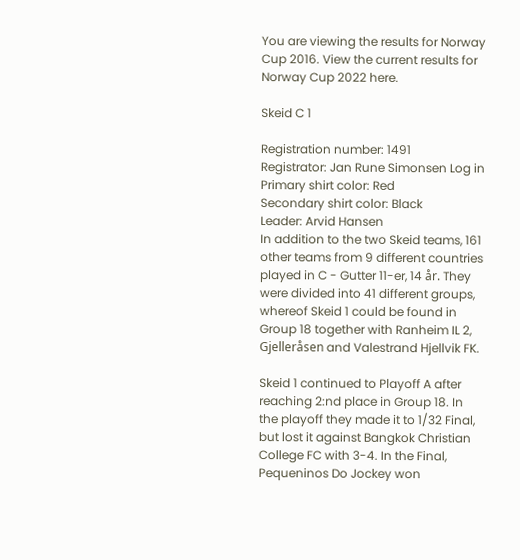You are viewing the results for Norway Cup 2016. View the current results for Norway Cup 2022 here.

Skeid C 1

Registration number: 1491
Registrator: Jan Rune Simonsen Log in
Primary shirt color: Red
Secondary shirt color: Black
Leader: Arvid Hansen
In addition to the two Skeid teams, 161 other teams from 9 different countries played in C - Gutter 11-er, 14 år. They were divided into 41 different groups, whereof Skeid 1 could be found in Group 18 together with Ranheim IL 2, Gjelleråsen and Valestrand Hjellvik FK.

Skeid 1 continued to Playoff A after reaching 2:nd place in Group 18. In the playoff they made it to 1/32 Final, but lost it against Bangkok Christian College FC with 3-4. In the Final, Pequeninos Do Jockey won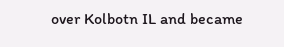over Kolbotn IL and became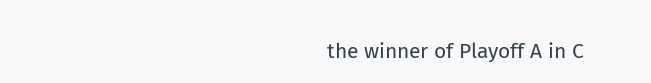the winner of Playoff A in C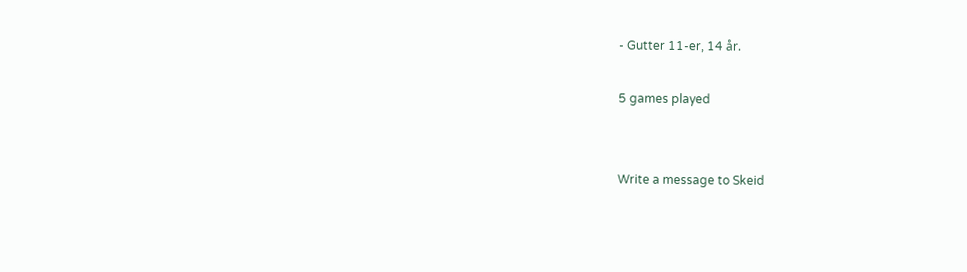- Gutter 11-er, 14 år.

5 games played


Write a message to Skeid